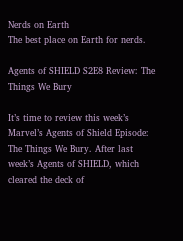Nerds on Earth
The best place on Earth for nerds.

Agents of SHIELD S2E8 Review: The Things We Bury

It’s time to review this week’s Marvel’s Agents of Shield Episode: The Things We Bury. After last week’s Agents of SHIELD, which cleared the deck of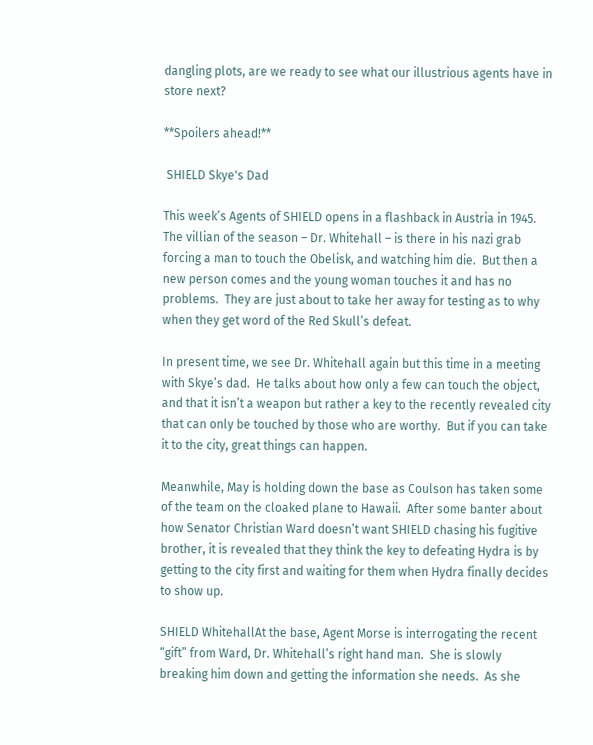dangling plots, are we ready to see what our illustrious agents have in store next?

**Spoilers ahead!**

 SHIELD Skye's Dad

This week’s Agents of SHIELD opens in a flashback in Austria in 1945.  The villian of the season – Dr. Whitehall – is there in his nazi grab forcing a man to touch the Obelisk, and watching him die.  But then a new person comes and the young woman touches it and has no problems.  They are just about to take her away for testing as to why when they get word of the Red Skull’s defeat.

In present time, we see Dr. Whitehall again but this time in a meeting with Skye’s dad.  He talks about how only a few can touch the object, and that it isn’t a weapon but rather a key to the recently revealed city that can only be touched by those who are worthy.  But if you can take it to the city, great things can happen.

Meanwhile, May is holding down the base as Coulson has taken some of the team on the cloaked plane to Hawaii.  After some banter about how Senator Christian Ward doesn’t want SHIELD chasing his fugitive brother, it is revealed that they think the key to defeating Hydra is by getting to the city first and waiting for them when Hydra finally decides to show up.

SHIELD WhitehallAt the base, Agent Morse is interrogating the recent “gift” from Ward, Dr. Whitehall’s right hand man.  She is slowly breaking him down and getting the information she needs.  As she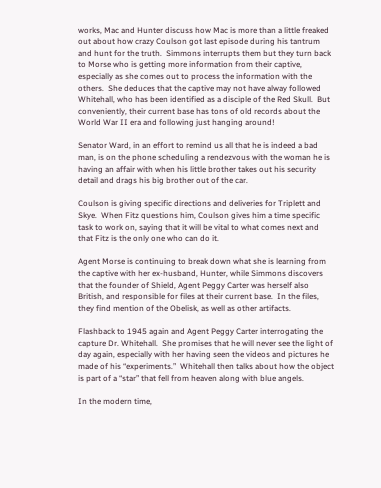works, Mac and Hunter discuss how Mac is more than a little freaked out about how crazy Coulson got last episode during his tantrum and hunt for the truth.  Simmons interrupts them but they turn back to Morse who is getting more information from their captive, especially as she comes out to process the information with the others.  She deduces that the captive may not have alway followed Whitehall, who has been identified as a disciple of the Red Skull.  But conveniently, their current base has tons of old records about the World War II era and following just hanging around!

Senator Ward, in an effort to remind us all that he is indeed a bad man, is on the phone scheduling a rendezvous with the woman he is having an affair with when his little brother takes out his security detail and drags his big brother out of the car.

Coulson is giving specific directions and deliveries for Triplett and Skye.  When Fitz questions him, Coulson gives him a time specific task to work on, saying that it will be vital to what comes next and that Fitz is the only one who can do it.

Agent Morse is continuing to break down what she is learning from the captive with her ex-husband, Hunter, while Simmons discovers that the founder of Shield, Agent Peggy Carter was herself also British, and responsible for files at their current base.  In the files, they find mention of the Obelisk, as well as other artifacts.

Flashback to 1945 again and Agent Peggy Carter interrogating the capture Dr. Whitehall.  She promises that he will never see the light of day again, especially with her having seen the videos and pictures he made of his “experiments.”  Whitehall then talks about how the object is part of a “star” that fell from heaven along with blue angels.

In the modern time,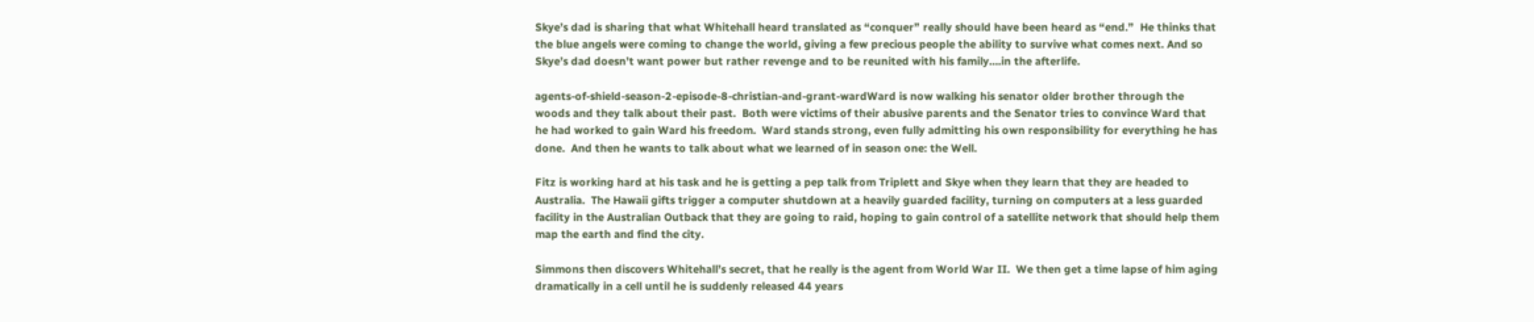Skye’s dad is sharing that what Whitehall heard translated as “conquer” really should have been heard as “end.”  He thinks that the blue angels were coming to change the world, giving a few precious people the ability to survive what comes next. And so Skye’s dad doesn’t want power but rather revenge and to be reunited with his family….in the afterlife.

agents-of-shield-season-2-episode-8-christian-and-grant-wardWard is now walking his senator older brother through the woods and they talk about their past.  Both were victims of their abusive parents and the Senator tries to convince Ward that he had worked to gain Ward his freedom.  Ward stands strong, even fully admitting his own responsibility for everything he has done.  And then he wants to talk about what we learned of in season one: the Well.

Fitz is working hard at his task and he is getting a pep talk from Triplett and Skye when they learn that they are headed to Australia.  The Hawaii gifts trigger a computer shutdown at a heavily guarded facility, turning on computers at a less guarded facility in the Australian Outback that they are going to raid, hoping to gain control of a satellite network that should help them map the earth and find the city.

Simmons then discovers Whitehall’s secret, that he really is the agent from World War II.  We then get a time lapse of him aging dramatically in a cell until he is suddenly released 44 years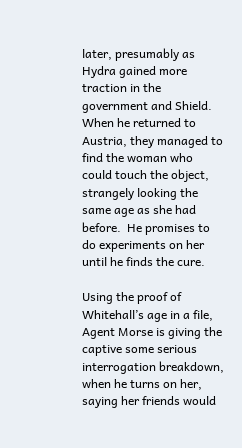later, presumably as Hydra gained more traction in the government and Shield.  When he returned to Austria, they managed to find the woman who could touch the object, strangely looking the same age as she had before.  He promises to do experiments on her until he finds the cure.

Using the proof of Whitehall’s age in a file, Agent Morse is giving the captive some serious interrogation breakdown, when he turns on her, saying her friends would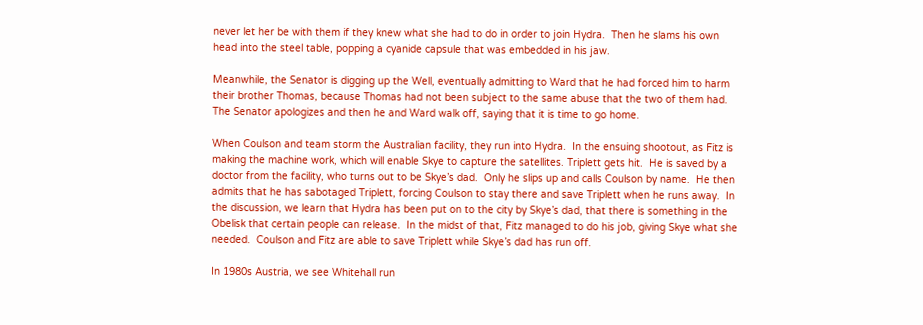never let her be with them if they knew what she had to do in order to join Hydra.  Then he slams his own head into the steel table, popping a cyanide capsule that was embedded in his jaw.

Meanwhile, the Senator is digging up the Well, eventually admitting to Ward that he had forced him to harm their brother Thomas, because Thomas had not been subject to the same abuse that the two of them had. The Senator apologizes and then he and Ward walk off, saying that it is time to go home.

When Coulson and team storm the Australian facility, they run into Hydra.  In the ensuing shootout, as Fitz is making the machine work, which will enable Skye to capture the satellites. Triplett gets hit.  He is saved by a doctor from the facility, who turns out to be Skye’s dad.  Only he slips up and calls Coulson by name.  He then admits that he has sabotaged Triplett, forcing Coulson to stay there and save Triplett when he runs away.  In the discussion, we learn that Hydra has been put on to the city by Skye’s dad, that there is something in the Obelisk that certain people can release.  In the midst of that, Fitz managed to do his job, giving Skye what she needed.  Coulson and Fitz are able to save Triplett while Skye’s dad has run off.

In 1980s Austria, we see Whitehall run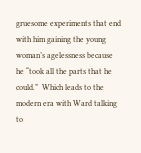gruesome experiments that end with him gaining the young woman’s agelessness because he “took all the parts that he could.”  Which leads to the modern era with Ward talking to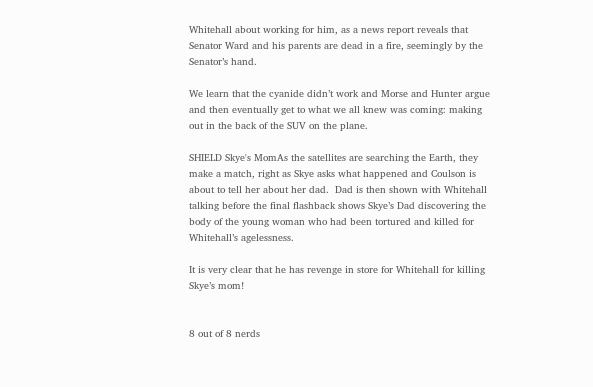Whitehall about working for him, as a news report reveals that Senator Ward and his parents are dead in a fire, seemingly by the Senator’s hand.

We learn that the cyanide didn’t work and Morse and Hunter argue and then eventually get to what we all knew was coming: making out in the back of the SUV on the plane.

SHIELD Skye's MomAs the satellites are searching the Earth, they make a match, right as Skye asks what happened and Coulson is about to tell her about her dad.  Dad is then shown with Whitehall talking before the final flashback shows Skye’s Dad discovering the body of the young woman who had been tortured and killed for Whitehall’s agelessness.

It is very clear that he has revenge in store for Whitehall for killing Skye’s mom!


8 out of 8 nerds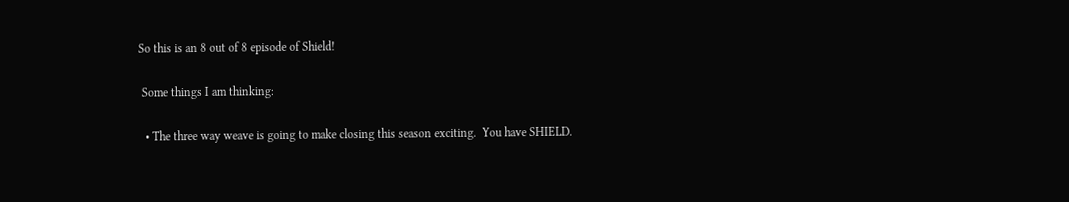So this is an 8 out of 8 episode of Shield!

 Some things I am thinking:

  • The three way weave is going to make closing this season exciting.  You have SHIELD.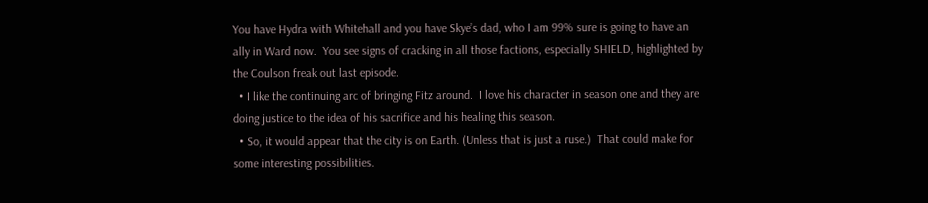You have Hydra with Whitehall and you have Skye’s dad, who I am 99% sure is going to have an ally in Ward now.  You see signs of cracking in all those factions, especially SHIELD, highlighted by the Coulson freak out last episode.
  • I like the continuing arc of bringing Fitz around.  I love his character in season one and they are doing justice to the idea of his sacrifice and his healing this season.
  • So, it would appear that the city is on Earth. (Unless that is just a ruse.)  That could make for some interesting possibilities.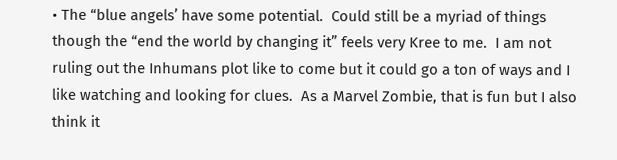• The “blue angels’ have some potential.  Could still be a myriad of things though the “end the world by changing it” feels very Kree to me.  I am not ruling out the Inhumans plot like to come but it could go a ton of ways and I like watching and looking for clues.  As a Marvel Zombie, that is fun but I also think it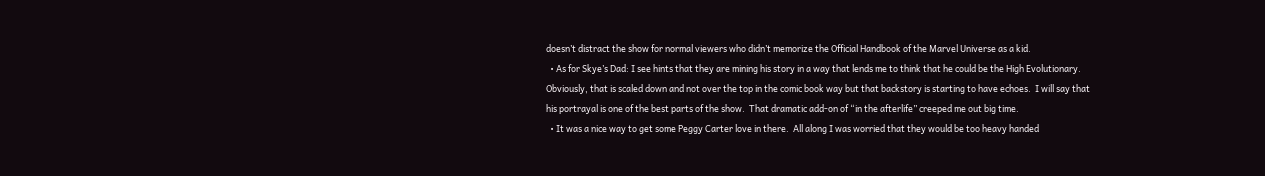doesn’t distract the show for normal viewers who didn’t memorize the Official Handbook of the Marvel Universe as a kid.
  • As for Skye’s Dad: I see hints that they are mining his story in a way that lends me to think that he could be the High Evolutionary.  Obviously, that is scaled down and not over the top in the comic book way but that backstory is starting to have echoes.  I will say that his portrayal is one of the best parts of the show.  That dramatic add-on of “in the afterlife” creeped me out big time.
  • It was a nice way to get some Peggy Carter love in there.  All along I was worried that they would be too heavy handed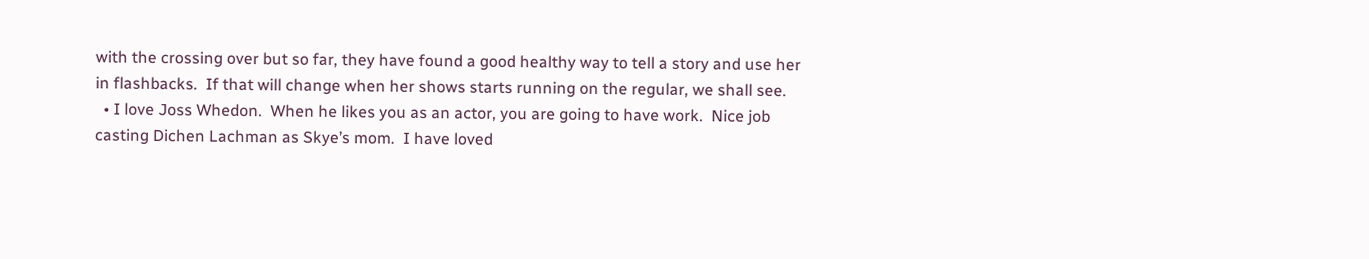with the crossing over but so far, they have found a good healthy way to tell a story and use her in flashbacks.  If that will change when her shows starts running on the regular, we shall see.
  • I love Joss Whedon.  When he likes you as an actor, you are going to have work.  Nice job casting Dichen Lachman as Skye’s mom.  I have loved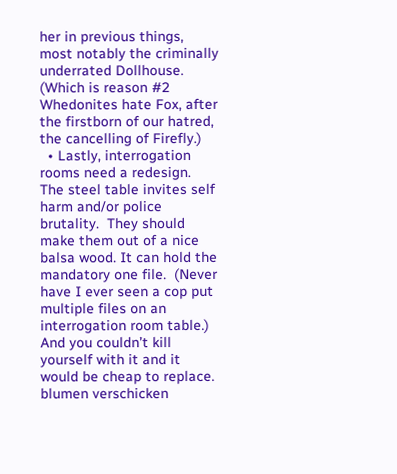her in previous things, most notably the criminally underrated Dollhouse.  (Which is reason #2 Whedonites hate Fox, after the firstborn of our hatred, the cancelling of Firefly.)
  • Lastly, interrogation rooms need a redesign.  The steel table invites self harm and/or police brutality.  They should make them out of a nice balsa wood. It can hold the mandatory one file.  (Never have I ever seen a cop put multiple files on an interrogation room table.)  And you couldn’t kill yourself with it and it would be cheap to replace.
blumen verschicken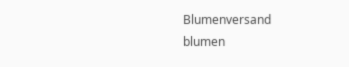Blumenversand
blumen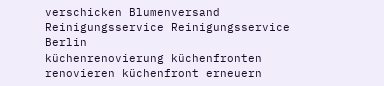verschicken Blumenversand
Reinigungsservice Reinigungsservice Berlin
küchenrenovierung küchenfronten renovieren küchenfront erneuern